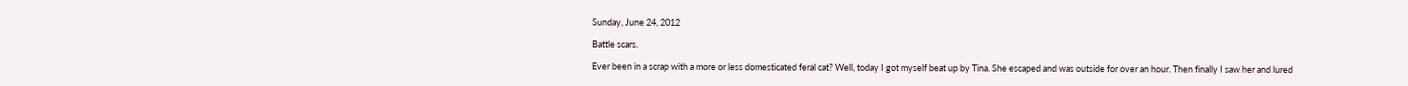Sunday, June 24, 2012

Battle scars.

Ever been in a scrap with a more or less domesticated feral cat? Well, today I got myself beat up by Tina. She escaped and was outside for over an hour. Then finally I saw her and lured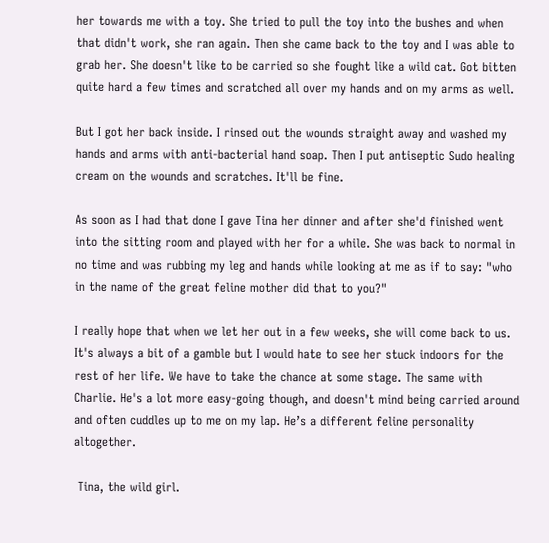her towards me with a toy. She tried to pull the toy into the bushes and when that didn't work, she ran again. Then she came back to the toy and I was able to grab her. She doesn't like to be carried so she fought like a wild cat. Got bitten quite hard a few times and scratched all over my hands and on my arms as well.

But I got her back inside. I rinsed out the wounds straight away and washed my hands and arms with anti-bacterial hand soap. Then I put antiseptic Sudo healing cream on the wounds and scratches. It'll be fine.

As soon as I had that done I gave Tina her dinner and after she'd finished went into the sitting room and played with her for a while. She was back to normal in no time and was rubbing my leg and hands while looking at me as if to say: "who in the name of the great feline mother did that to you?"

I really hope that when we let her out in a few weeks, she will come back to us. It's always a bit of a gamble but I would hate to see her stuck indoors for the rest of her life. We have to take the chance at some stage. The same with Charlie. He's a lot more easy-going though, and doesn't mind being carried around and often cuddles up to me on my lap. He’s a different feline personality altogether.

 Tina, the wild girl.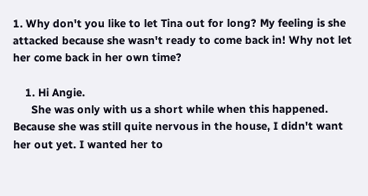1. Why don't you like to let Tina out for long? My feeling is she attacked because she wasn't ready to come back in! Why not let her come back in her own time?

    1. Hi Angie.
      She was only with us a short while when this happened. Because she was still quite nervous in the house, I didn't want her out yet. I wanted her to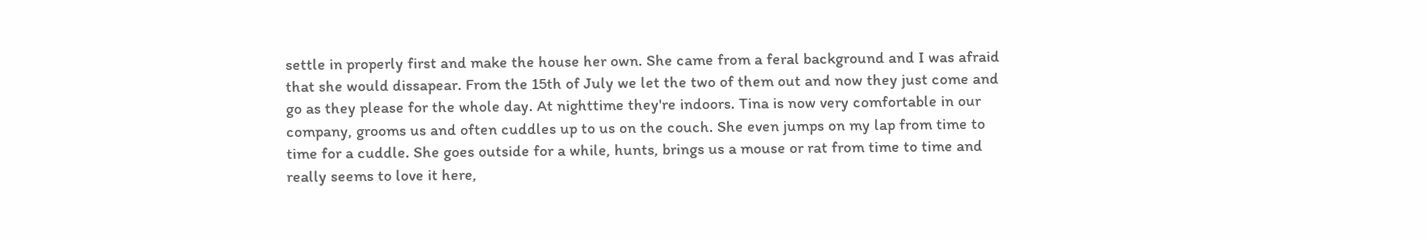settle in properly first and make the house her own. She came from a feral background and I was afraid that she would dissapear. From the 15th of July we let the two of them out and now they just come and go as they please for the whole day. At nighttime they're indoors. Tina is now very comfortable in our company, grooms us and often cuddles up to us on the couch. She even jumps on my lap from time to time for a cuddle. She goes outside for a while, hunts, brings us a mouse or rat from time to time and really seems to love it here,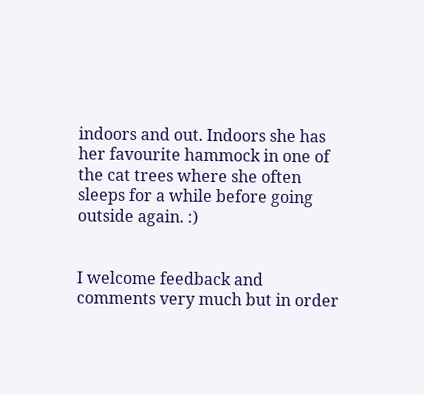indoors and out. Indoors she has her favourite hammock in one of the cat trees where she often sleeps for a while before going outside again. :)


I welcome feedback and comments very much but in order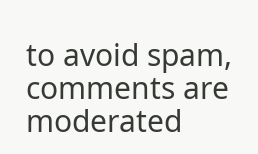to avoid spam, comments are moderated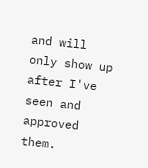and will only show up after I've seen and approved them.